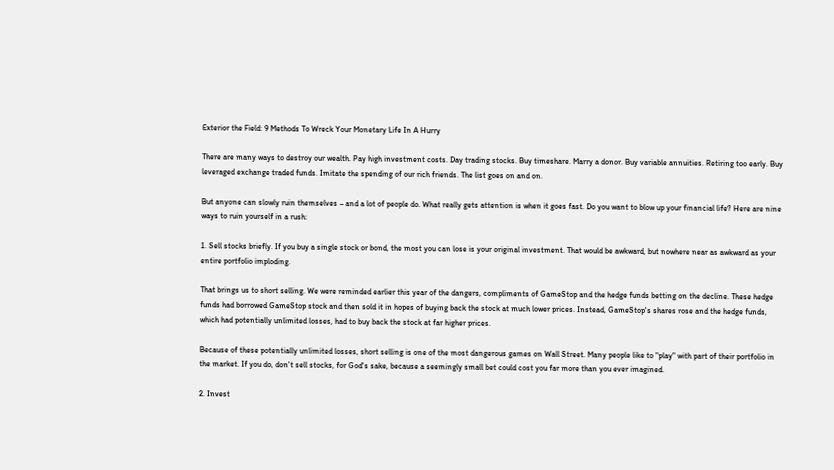Exterior the Field: 9 Methods To Wreck Your Monetary Life In A Hurry

There are many ways to destroy our wealth. Pay high investment costs. Day trading stocks. Buy timeshare. Marry a donor. Buy variable annuities. Retiring too early. Buy leveraged exchange traded funds. Imitate the spending of our rich friends. The list goes on and on.

But anyone can slowly ruin themselves – and a lot of people do. What really gets attention is when it goes fast. Do you want to blow up your financial life? Here are nine ways to ruin yourself in a rush:

1. Sell stocks briefly. If you buy a single stock or bond, the most you can lose is your original investment. That would be awkward, but nowhere near as awkward as your entire portfolio imploding.

That brings us to short selling. We were reminded earlier this year of the dangers, compliments of GameStop and the hedge funds betting on the decline. These hedge funds had borrowed GameStop stock and then sold it in hopes of buying back the stock at much lower prices. Instead, GameStop's shares rose and the hedge funds, which had potentially unlimited losses, had to buy back the stock at far higher prices.

Because of these potentially unlimited losses, short selling is one of the most dangerous games on Wall Street. Many people like to "play" with part of their portfolio in the market. If you do, don't sell stocks, for God's sake, because a seemingly small bet could cost you far more than you ever imagined.

2. Invest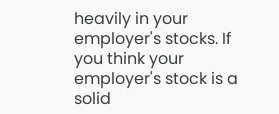heavily in your employer's stocks. If you think your employer's stock is a solid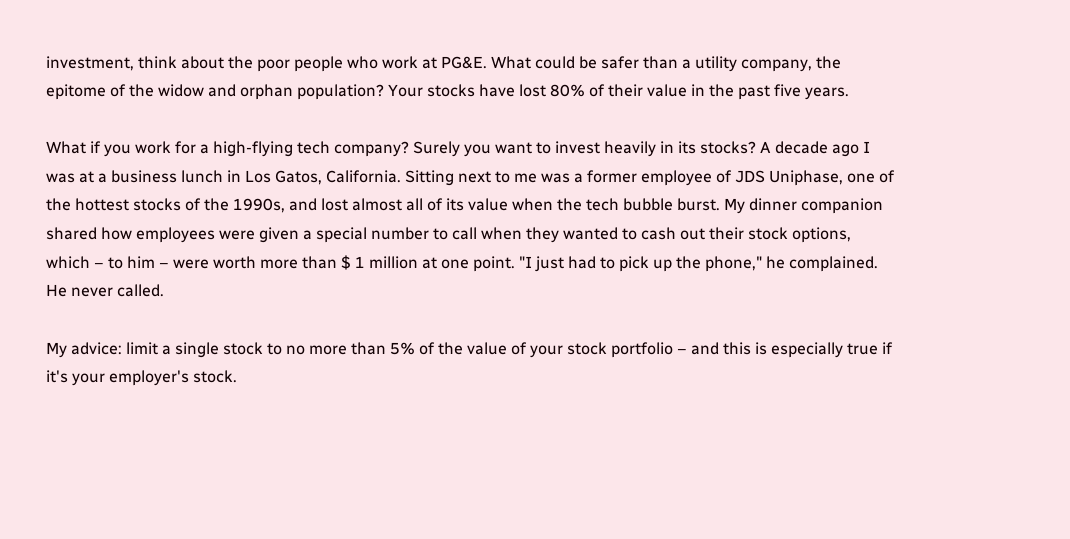investment, think about the poor people who work at PG&E. What could be safer than a utility company, the epitome of the widow and orphan population? Your stocks have lost 80% of their value in the past five years.

What if you work for a high-flying tech company? Surely you want to invest heavily in its stocks? A decade ago I was at a business lunch in Los Gatos, California. Sitting next to me was a former employee of JDS Uniphase, one of the hottest stocks of the 1990s, and lost almost all of its value when the tech bubble burst. My dinner companion shared how employees were given a special number to call when they wanted to cash out their stock options, which – to him – were worth more than $ 1 million at one point. "I just had to pick up the phone," he complained. He never called.

My advice: limit a single stock to no more than 5% of the value of your stock portfolio – and this is especially true if it's your employer's stock.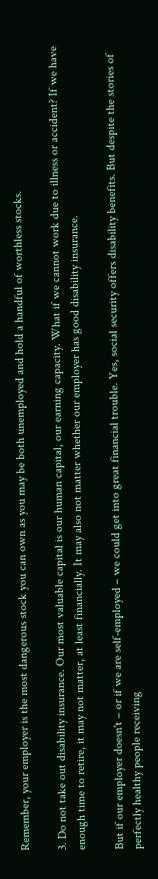Remember, your employer is the most dangerous stock you can own as you may be both unemployed and hold a handful of worthless stocks.

3. Do not take out disability insurance. Our most valuable capital is our human capital, our earning capacity. What if we cannot work due to illness or accident? If we have enough time to retire, it may not matter, at least financially. It may also not matter whether our employer has good disability insurance.

But if our employer doesn't – or if we are self-employed – we could get into great financial trouble. Yes, social security offers disability benefits. But despite the stories of perfectly healthy people receiving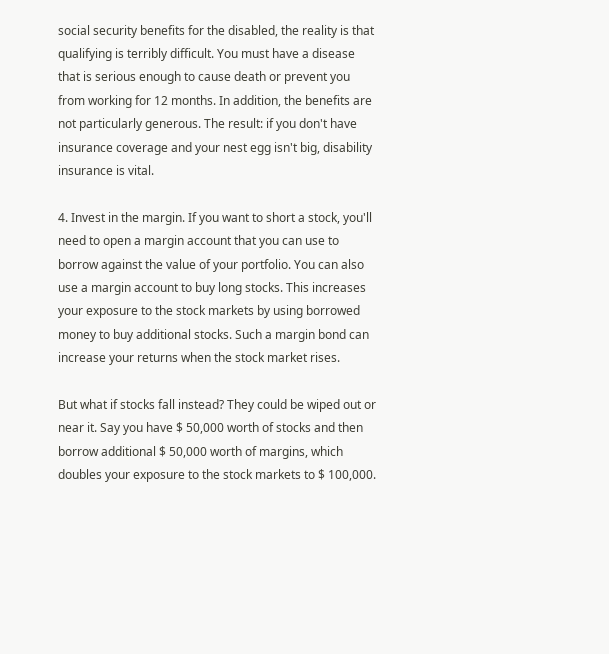social security benefits for the disabled, the reality is that qualifying is terribly difficult. You must have a disease that is serious enough to cause death or prevent you from working for 12 months. In addition, the benefits are not particularly generous. The result: if you don't have insurance coverage and your nest egg isn't big, disability insurance is vital.

4. Invest in the margin. If you want to short a stock, you'll need to open a margin account that you can use to borrow against the value of your portfolio. You can also use a margin account to buy long stocks. This increases your exposure to the stock markets by using borrowed money to buy additional stocks. Such a margin bond can increase your returns when the stock market rises.

But what if stocks fall instead? They could be wiped out or near it. Say you have $ 50,000 worth of stocks and then borrow additional $ 50,000 worth of margins, which doubles your exposure to the stock markets to $ 100,000.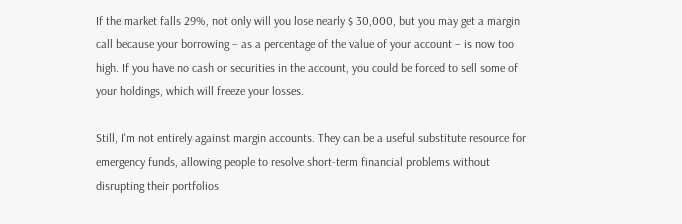If the market falls 29%, not only will you lose nearly $ 30,000, but you may get a margin call because your borrowing – as a percentage of the value of your account – is now too high. If you have no cash or securities in the account, you could be forced to sell some of your holdings, which will freeze your losses.

Still, I'm not entirely against margin accounts. They can be a useful substitute resource for emergency funds, allowing people to resolve short-term financial problems without disrupting their portfolios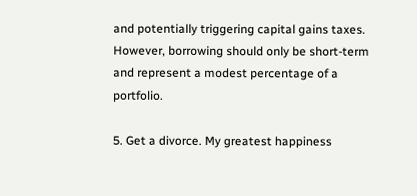and potentially triggering capital gains taxes. However, borrowing should only be short-term and represent a modest percentage of a portfolio.

5. Get a divorce. My greatest happiness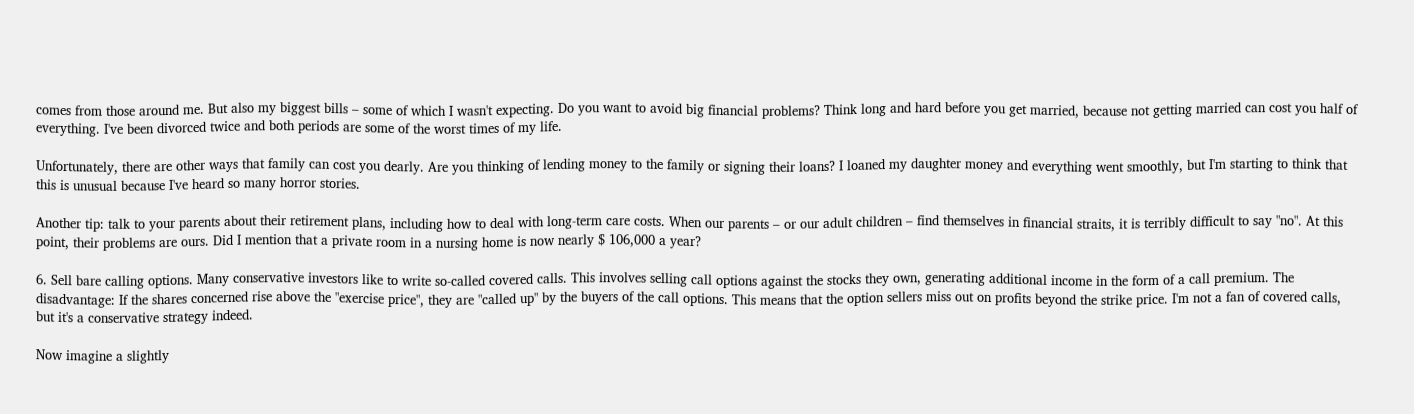comes from those around me. But also my biggest bills – some of which I wasn't expecting. Do you want to avoid big financial problems? Think long and hard before you get married, because not getting married can cost you half of everything. I've been divorced twice and both periods are some of the worst times of my life.

Unfortunately, there are other ways that family can cost you dearly. Are you thinking of lending money to the family or signing their loans? I loaned my daughter money and everything went smoothly, but I'm starting to think that this is unusual because I've heard so many horror stories.

Another tip: talk to your parents about their retirement plans, including how to deal with long-term care costs. When our parents – or our adult children – find themselves in financial straits, it is terribly difficult to say "no". At this point, their problems are ours. Did I mention that a private room in a nursing home is now nearly $ 106,000 a year?

6. Sell bare calling options. Many conservative investors like to write so-called covered calls. This involves selling call options against the stocks they own, generating additional income in the form of a call premium. The disadvantage: If the shares concerned rise above the "exercise price", they are "called up" by the buyers of the call options. This means that the option sellers miss out on profits beyond the strike price. I'm not a fan of covered calls, but it's a conservative strategy indeed.

Now imagine a slightly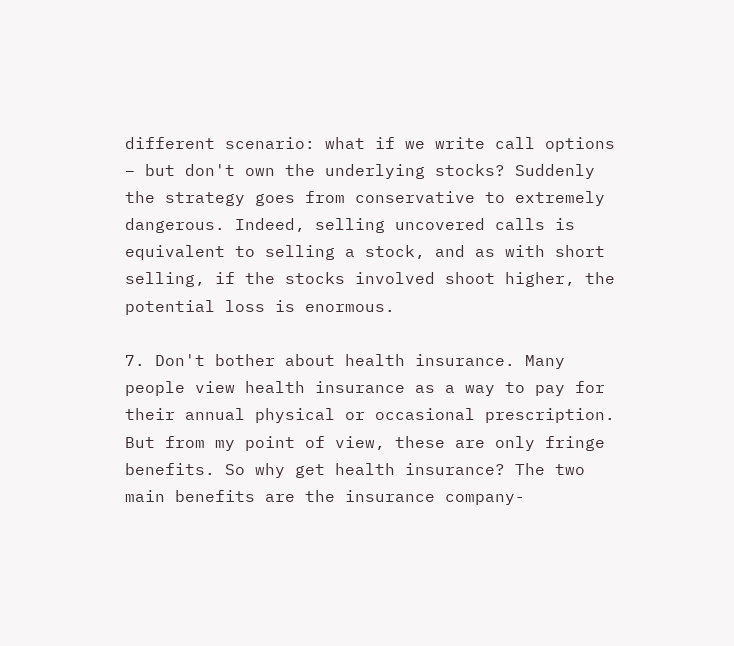different scenario: what if we write call options – but don't own the underlying stocks? Suddenly the strategy goes from conservative to extremely dangerous. Indeed, selling uncovered calls is equivalent to selling a stock, and as with short selling, if the stocks involved shoot higher, the potential loss is enormous.

7. Don't bother about health insurance. Many people view health insurance as a way to pay for their annual physical or occasional prescription. But from my point of view, these are only fringe benefits. So why get health insurance? The two main benefits are the insurance company-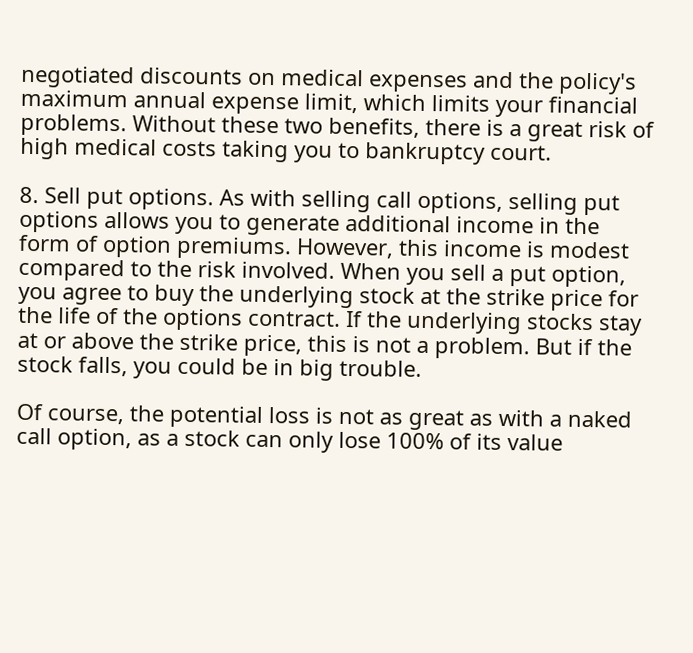negotiated discounts on medical expenses and the policy's maximum annual expense limit, which limits your financial problems. Without these two benefits, there is a great risk of high medical costs taking you to bankruptcy court.

8. Sell put options. As with selling call options, selling put options allows you to generate additional income in the form of option premiums. However, this income is modest compared to the risk involved. When you sell a put option, you agree to buy the underlying stock at the strike price for the life of the options contract. If the underlying stocks stay at or above the strike price, this is not a problem. But if the stock falls, you could be in big trouble.

Of course, the potential loss is not as great as with a naked call option, as a stock can only lose 100% of its value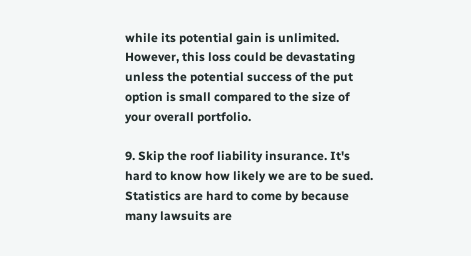while its potential gain is unlimited. However, this loss could be devastating unless the potential success of the put option is small compared to the size of your overall portfolio.

9. Skip the roof liability insurance. It's hard to know how likely we are to be sued. Statistics are hard to come by because many lawsuits are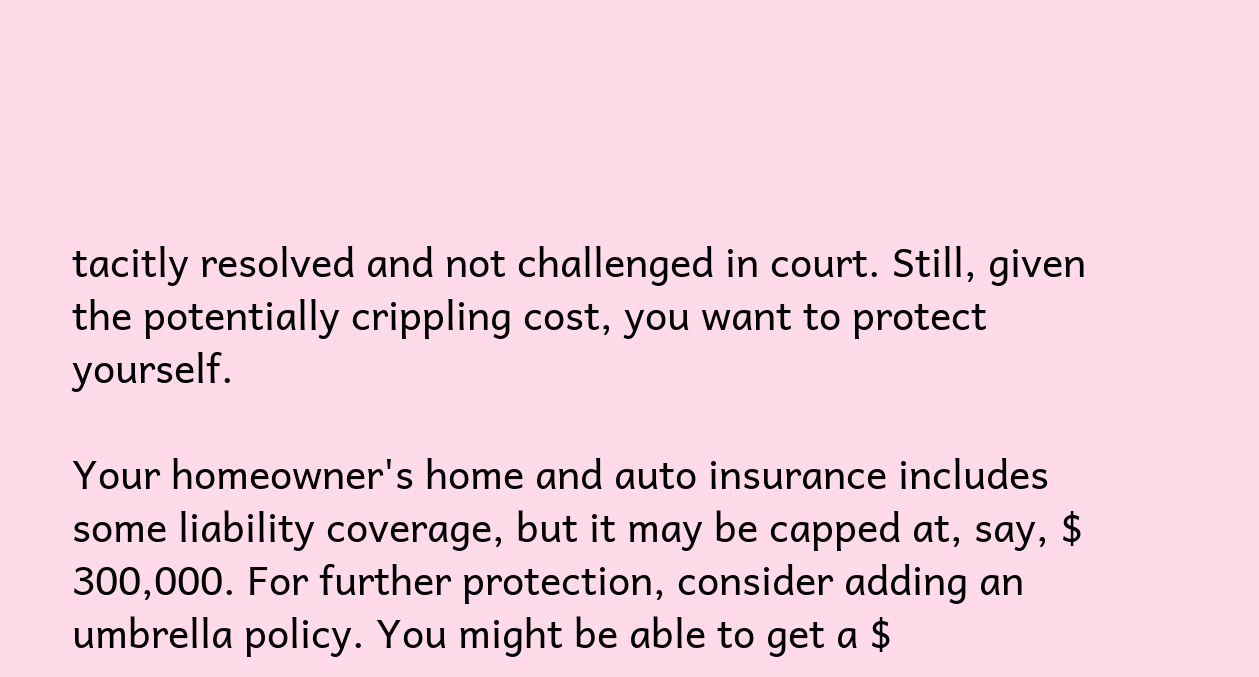tacitly resolved and not challenged in court. Still, given the potentially crippling cost, you want to protect yourself.

Your homeowner's home and auto insurance includes some liability coverage, but it may be capped at, say, $ 300,000. For further protection, consider adding an umbrella policy. You might be able to get a $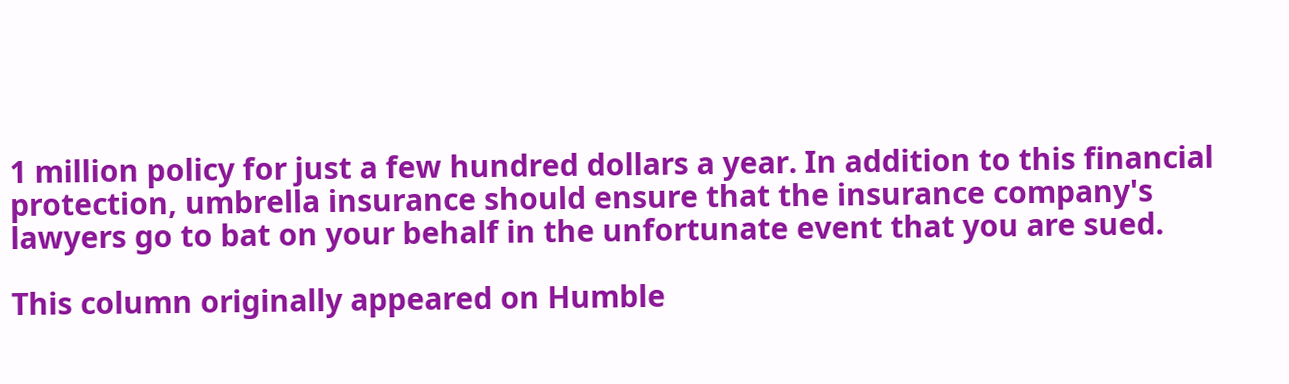1 million policy for just a few hundred dollars a year. In addition to this financial protection, umbrella insurance should ensure that the insurance company's lawyers go to bat on your behalf in the unfortunate event that you are sued.

This column originally appeared on Humble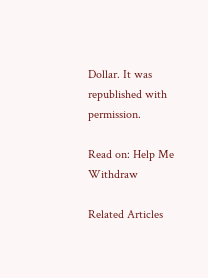Dollar. It was republished with permission.

Read on: Help Me Withdraw

Related Articles